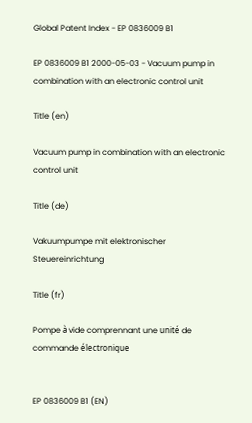Global Patent Index - EP 0836009 B1

EP 0836009 B1 2000-05-03 - Vacuum pump in combination with an electronic control unit

Title (en)

Vacuum pump in combination with an electronic control unit

Title (de)

Vakuumpumpe mit elektronischer Steuereinrichtung

Title (fr)

Pompe à vide comprennant une unité de commande électronique


EP 0836009 B1 (EN)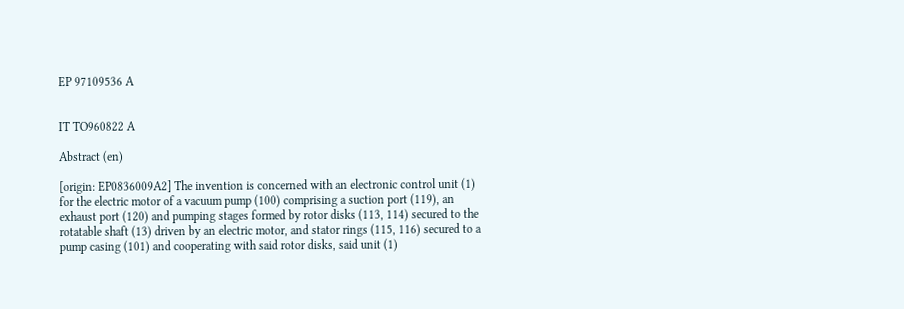EP 97109536 A


IT TO960822 A

Abstract (en)

[origin: EP0836009A2] The invention is concerned with an electronic control unit (1) for the electric motor of a vacuum pump (100) comprising a suction port (119), an exhaust port (120) and pumping stages formed by rotor disks (113, 114) secured to the rotatable shaft (13) driven by an electric motor, and stator rings (115, 116) secured to a pump casing (101) and cooperating with said rotor disks, said unit (1)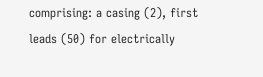comprising: a casing (2), first leads (50) for electrically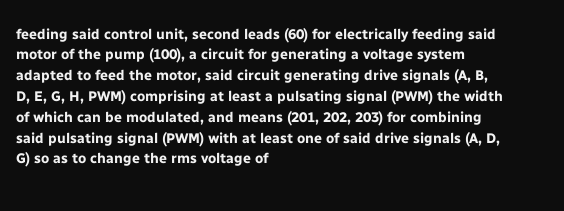feeding said control unit, second leads (60) for electrically feeding said motor of the pump (100), a circuit for generating a voltage system adapted to feed the motor, said circuit generating drive signals (A, B, D, E, G, H, PWM) comprising at least a pulsating signal (PWM) the width of which can be modulated, and means (201, 202, 203) for combining said pulsating signal (PWM) with at least one of said drive signals (A, D, G) so as to change the rms voltage of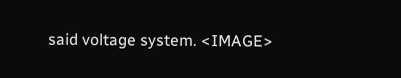said voltage system. <IMAGE>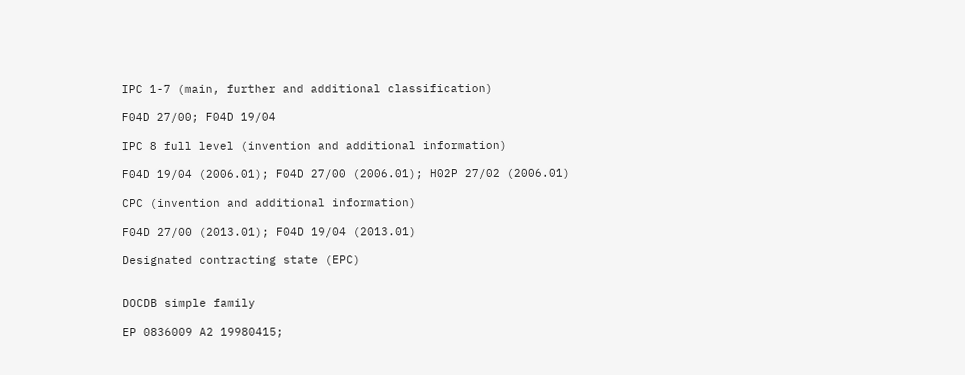IPC 1-7 (main, further and additional classification)

F04D 27/00; F04D 19/04

IPC 8 full level (invention and additional information)

F04D 19/04 (2006.01); F04D 27/00 (2006.01); H02P 27/02 (2006.01)

CPC (invention and additional information)

F04D 27/00 (2013.01); F04D 19/04 (2013.01)

Designated contracting state (EPC)


DOCDB simple family

EP 0836009 A2 19980415;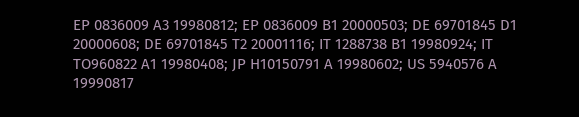EP 0836009 A3 19980812; EP 0836009 B1 20000503; DE 69701845 D1 20000608; DE 69701845 T2 20001116; IT 1288738 B1 19980924; IT TO960822 A1 19980408; JP H10150791 A 19980602; US 5940576 A 19990817